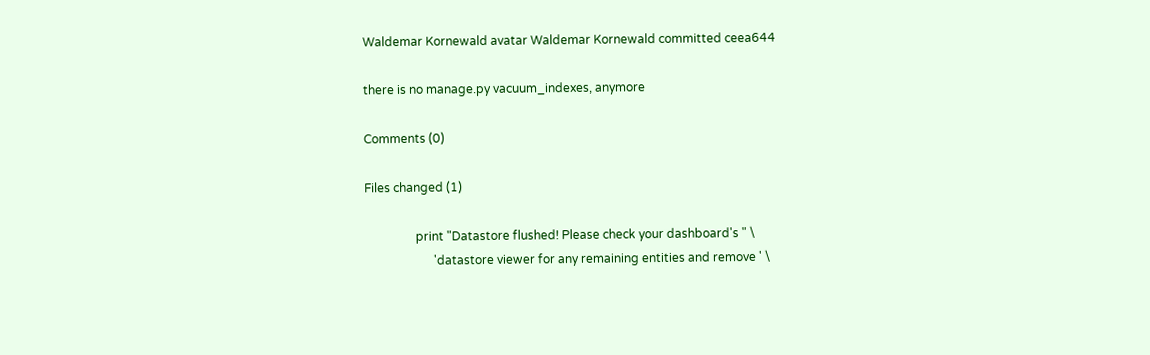Waldemar Kornewald avatar Waldemar Kornewald committed ceea644

there is no manage.py vacuum_indexes, anymore

Comments (0)

Files changed (1)

                 print "Datastore flushed! Please check your dashboard's " \
                       'datastore viewer for any remaining entities and remove ' \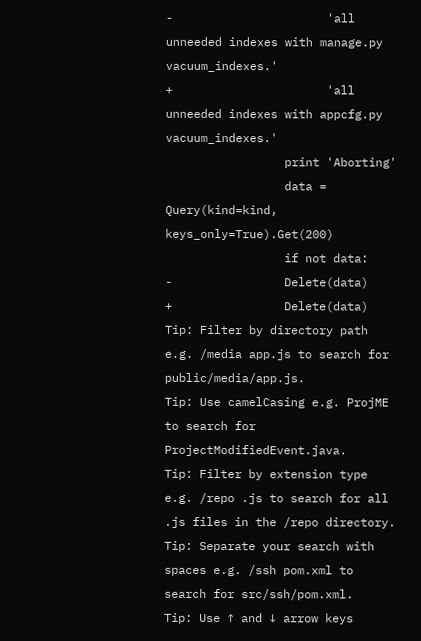-                      'all unneeded indexes with manage.py vacuum_indexes.'
+                      'all unneeded indexes with appcfg.py vacuum_indexes.'
                 print 'Aborting'
                 data = Query(kind=kind, keys_only=True).Get(200)
                 if not data:
-                Delete(data)
+                Delete(data)
Tip: Filter by directory path e.g. /media app.js to search for public/media/app.js.
Tip: Use camelCasing e.g. ProjME to search for ProjectModifiedEvent.java.
Tip: Filter by extension type e.g. /repo .js to search for all .js files in the /repo directory.
Tip: Separate your search with spaces e.g. /ssh pom.xml to search for src/ssh/pom.xml.
Tip: Use ↑ and ↓ arrow keys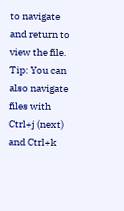to navigate and return to view the file.
Tip: You can also navigate files with Ctrl+j (next) and Ctrl+k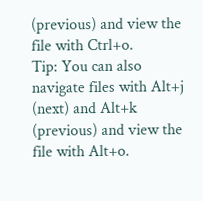(previous) and view the file with Ctrl+o.
Tip: You can also navigate files with Alt+j (next) and Alt+k (previous) and view the file with Alt+o.